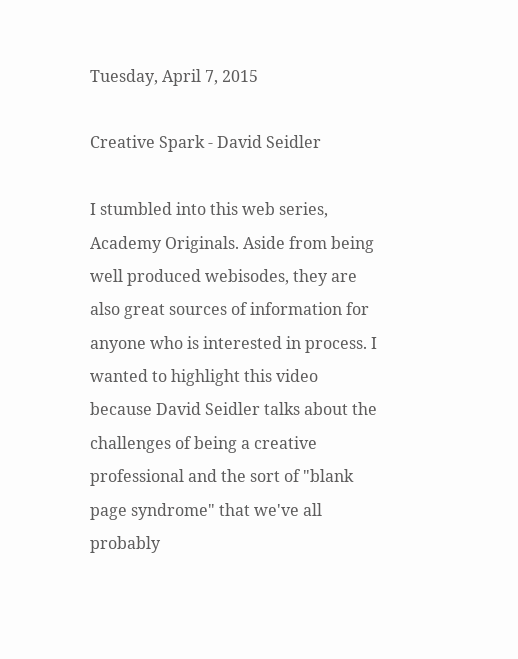Tuesday, April 7, 2015

Creative Spark - David Seidler

I stumbled into this web series, Academy Originals. Aside from being well produced webisodes, they are also great sources of information for anyone who is interested in process. I wanted to highlight this video because David Seidler talks about the challenges of being a creative professional and the sort of "blank page syndrome" that we've all probably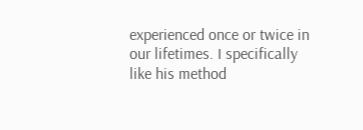experienced once or twice in our lifetimes. I specifically like his method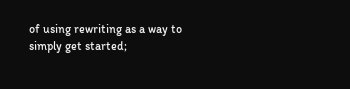of using rewriting as a way to simply get started;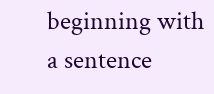beginning with a sentence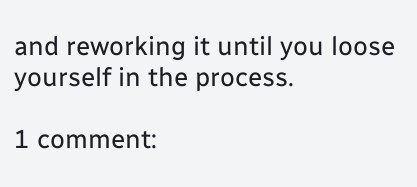and reworking it until you loose yourself in the process.

1 comment: